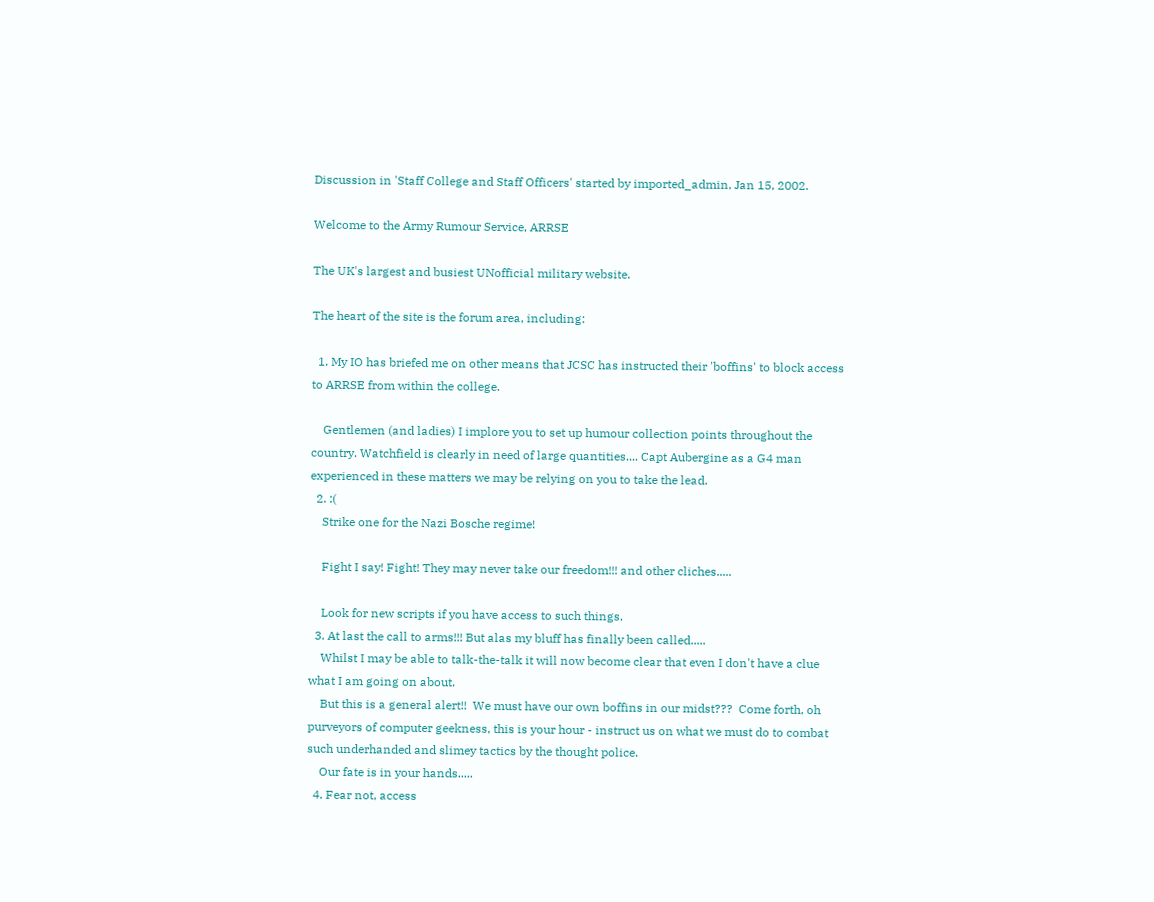Discussion in 'Staff College and Staff Officers' started by imported_admin, Jan 15, 2002.

Welcome to the Army Rumour Service, ARRSE

The UK's largest and busiest UNofficial military website.

The heart of the site is the forum area, including:

  1. My IO has briefed me on other means that JCSC has instructed their 'boffins' to block access to ARRSE from within the college.

    Gentlemen (and ladies) I implore you to set up humour collection points throughout the country. Watchfield is clearly in need of large quantities.... Capt Aubergine as a G4 man experienced in these matters we may be relying on you to take the lead.
  2. :(
    Strike one for the Nazi Bosche regime!

    Fight I say! Fight! They may never take our freedom!!! and other cliches.....

    Look for new scripts if you have access to such things.
  3. At last the call to arms!!! But alas my bluff has finally been called.....
    Whilst I may be able to talk-the-talk it will now become clear that even I don't have a clue what I am going on about.
    But this is a general alert!!  We must have our own boffins in our midst???  Come forth, oh purveyors of computer geekness, this is your hour - instruct us on what we must do to combat such underhanded and slimey tactics by the thought police.
    Our fate is in your hands.....
  4. Fear not, access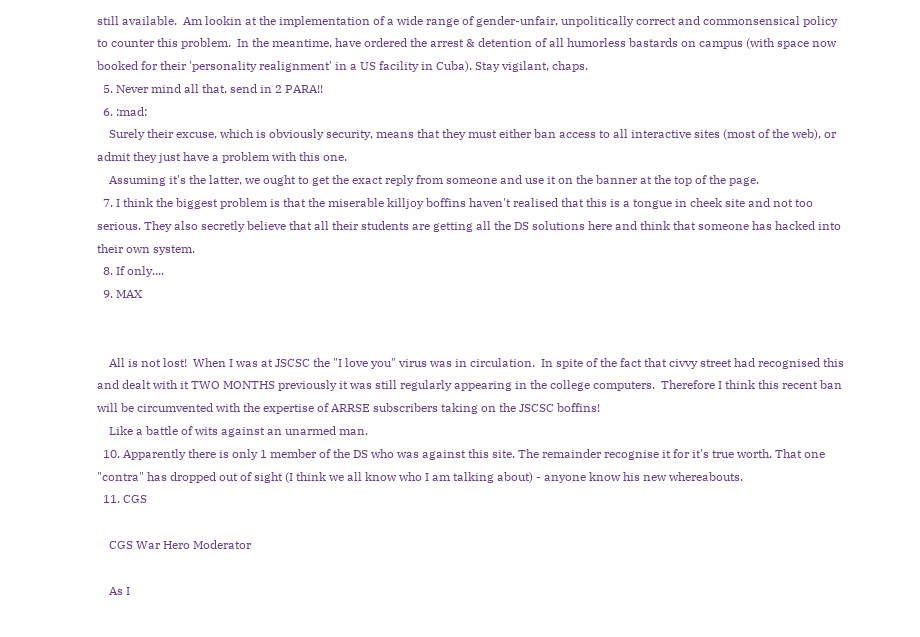still available.  Am lookin at the implementation of a wide range of gender-unfair, unpolitically correct and commonsensical policy to counter this problem.  In the meantime, have ordered the arrest & detention of all humorless bastards on campus (with space now booked for their 'personality realignment' in a US facility in Cuba). Stay vigilant, chaps.
  5. Never mind all that, send in 2 PARA!!
  6. :mad:
    Surely their excuse, which is obviously security, means that they must either ban access to all interactive sites (most of the web), or admit they just have a problem with this one.
    Assuming it's the latter, we ought to get the exact reply from someone and use it on the banner at the top of the page.
  7. I think the biggest problem is that the miserable killjoy boffins haven't realised that this is a tongue in cheek site and not too serious. They also secretly believe that all their students are getting all the DS solutions here and think that someone has hacked into their own system.
  8. If only....
  9. MAX


    All is not lost!  When I was at JSCSC the "I love you" virus was in circulation.  In spite of the fact that civvy street had recognised this and dealt with it TWO MONTHS previously it was still regularly appearing in the college computers.  Therefore I think this recent ban will be circumvented with the expertise of ARRSE subscribers taking on the JSCSC boffins!
    Like a battle of wits against an unarmed man.
  10. Apparently there is only 1 member of the DS who was against this site. The remainder recognise it for it's true worth. That one "contra" has dropped out of sight (I think we all know who I am talking about) - anyone know his new whereabouts.
  11. CGS

    CGS War Hero Moderator

    As I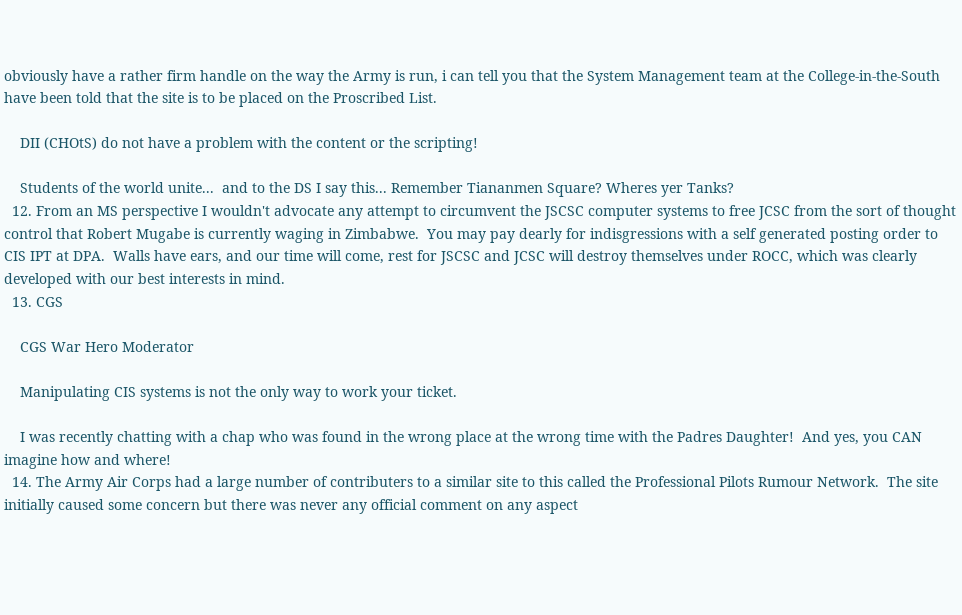obviously have a rather firm handle on the way the Army is run, i can tell you that the System Management team at the College-in-the-South have been told that the site is to be placed on the Proscribed List.

    DII (CHOtS) do not have a problem with the content or the scripting!

    Students of the world unite...  and to the DS I say this... Remember Tiananmen Square? Wheres yer Tanks?
  12. From an MS perspective I wouldn't advocate any attempt to circumvent the JSCSC computer systems to free JCSC from the sort of thought control that Robert Mugabe is currently waging in Zimbabwe.  You may pay dearly for indisgressions with a self generated posting order to CIS IPT at DPA.  Walls have ears, and our time will come, rest for JSCSC and JCSC will destroy themselves under ROCC, which was clearly developed with our best interests in mind.
  13. CGS

    CGS War Hero Moderator

    Manipulating CIS systems is not the only way to work your ticket.

    I was recently chatting with a chap who was found in the wrong place at the wrong time with the Padres Daughter!  And yes, you CAN imagine how and where!
  14. The Army Air Corps had a large number of contributers to a similar site to this called the Professional Pilots Rumour Network.  The site initially caused some concern but there was never any official comment on any aspect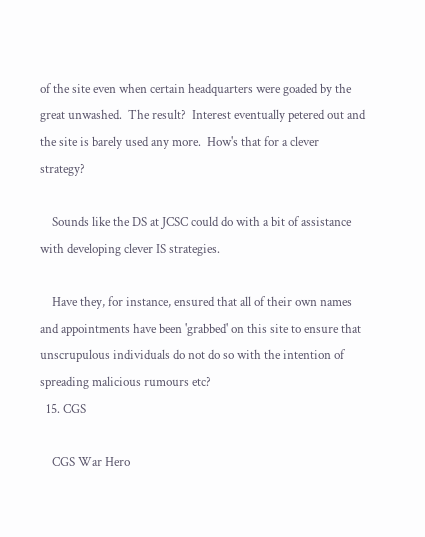of the site even when certain headquarters were goaded by the great unwashed.  The result?  Interest eventually petered out and the site is barely used any more.  How's that for a clever strategy?

    Sounds like the DS at JCSC could do with a bit of assistance with developing clever IS strategies.

    Have they, for instance, ensured that all of their own names and appointments have been 'grabbed' on this site to ensure that unscrupulous individuals do not do so with the intention of spreading malicious rumours etc?
  15. CGS

    CGS War Hero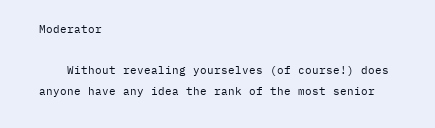Moderator

    Without revealing yourselves (of course!) does anyone have any idea the rank of the most senior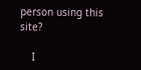person using this site?

    I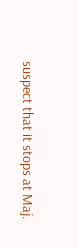suspect that it stops at Maj.